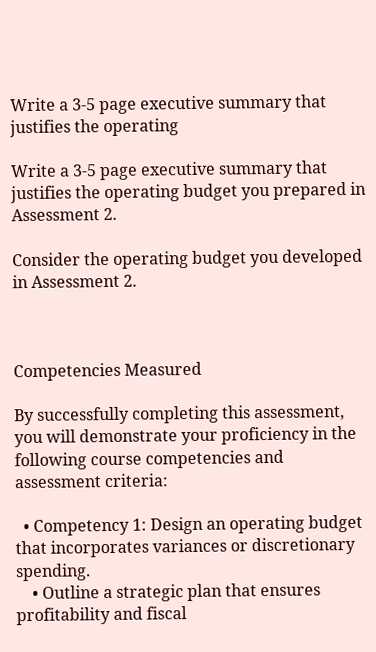Write a 3-5 page executive summary that justifies the operating

Write a 3-5 page executive summary that justifies the operating budget you prepared in Assessment 2.

Consider the operating budget you developed in Assessment 2.



Competencies Measured

By successfully completing this assessment, you will demonstrate your proficiency in the following course competencies and assessment criteria:

  • Competency 1: Design an operating budget that incorporates variances or discretionary spending.
    • Outline a strategic plan that ensures profitability and fiscal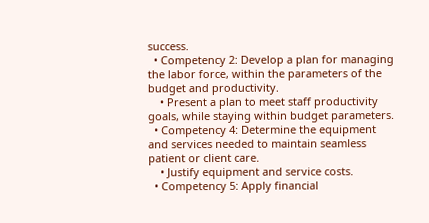success.
  • Competency 2: Develop a plan for managing the labor force, within the parameters of the budget and productivity.
    • Present a plan to meet staff productivity goals, while staying within budget parameters.
  • Competency 4: Determine the equipment and services needed to maintain seamless patient or client care.
    • Justify equipment and service costs.
  • Competency 5: Apply financial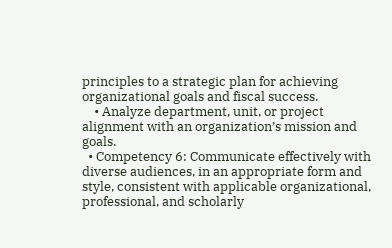principles to a strategic plan for achieving organizational goals and fiscal success.
    • Analyze department, unit, or project alignment with an organization’s mission and goals.
  • Competency 6: Communicate effectively with diverse audiences, in an appropriate form and style, consistent with applicable organizational, professional, and scholarly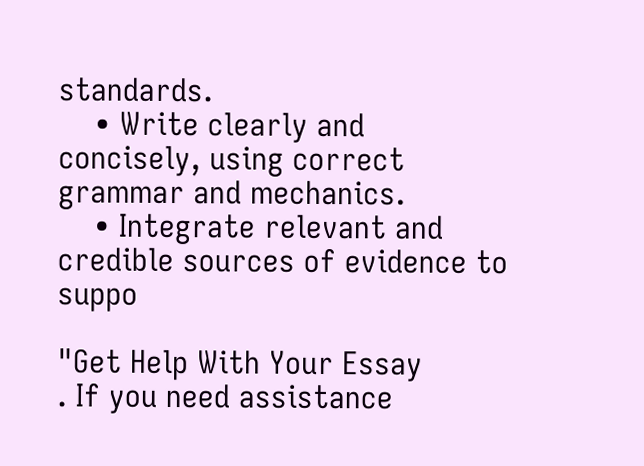standards.
    • Write clearly and concisely, using correct grammar and mechanics.
    • Integrate relevant and credible sources of evidence to suppo

"Get Help With Your Essay
. If you need assistance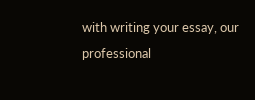with writing your essay, our professional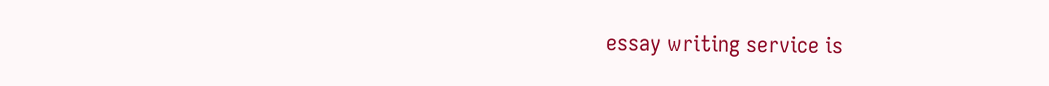essay writing service is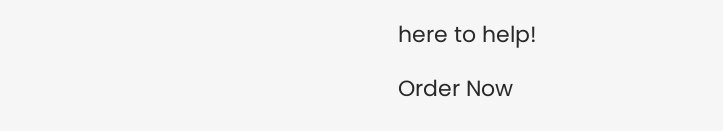here to help!

Order Now